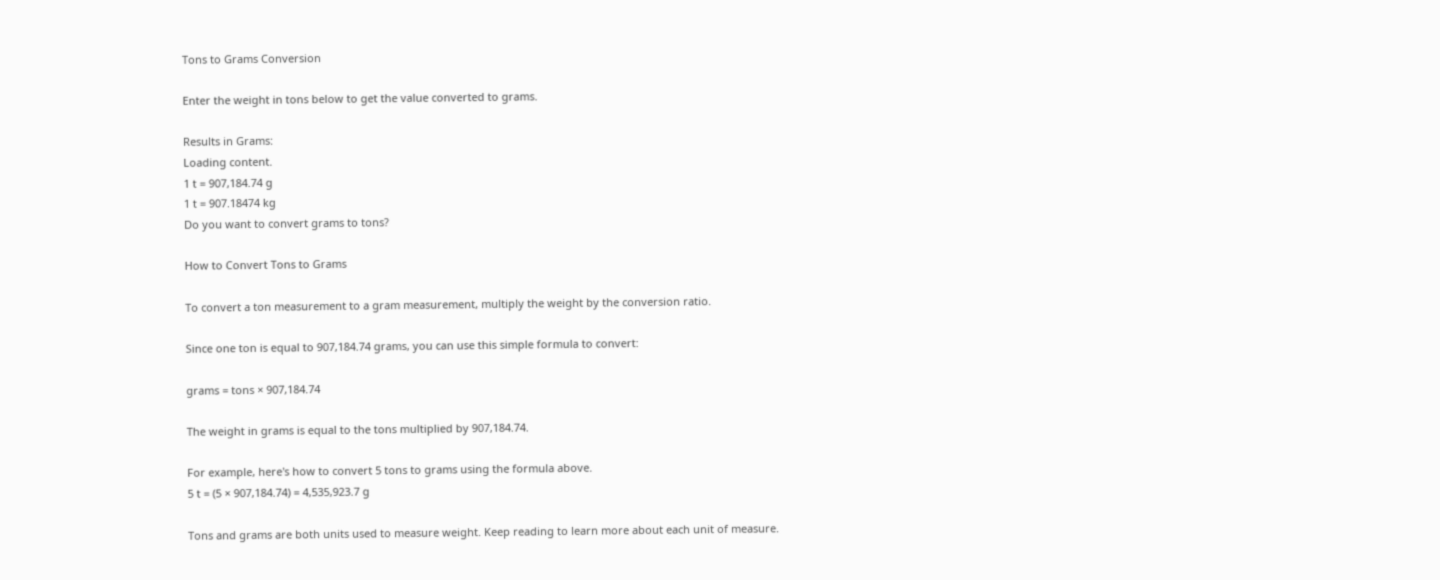Tons to Grams Conversion

Enter the weight in tons below to get the value converted to grams.

Results in Grams:
Loading content.
1 t = 907,184.74 g
1 t = 907.18474 kg
Do you want to convert grams to tons?

How to Convert Tons to Grams

To convert a ton measurement to a gram measurement, multiply the weight by the conversion ratio.

Since one ton is equal to 907,184.74 grams, you can use this simple formula to convert:

grams = tons × 907,184.74

The weight in grams is equal to the tons multiplied by 907,184.74.

For example, here's how to convert 5 tons to grams using the formula above.
5 t = (5 × 907,184.74) = 4,535,923.7 g

Tons and grams are both units used to measure weight. Keep reading to learn more about each unit of measure.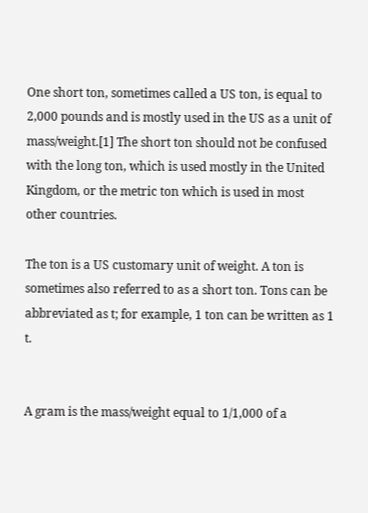One short ton, sometimes called a US ton, is equal to 2,000 pounds and is mostly used in the US as a unit of mass/weight.[1] The short ton should not be confused with the long ton, which is used mostly in the United Kingdom, or the metric ton which is used in most other countries.

The ton is a US customary unit of weight. A ton is sometimes also referred to as a short ton. Tons can be abbreviated as t; for example, 1 ton can be written as 1 t.


A gram is the mass/weight equal to 1/1,000 of a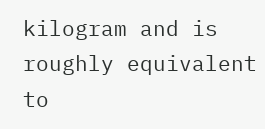kilogram and is roughly equivalent to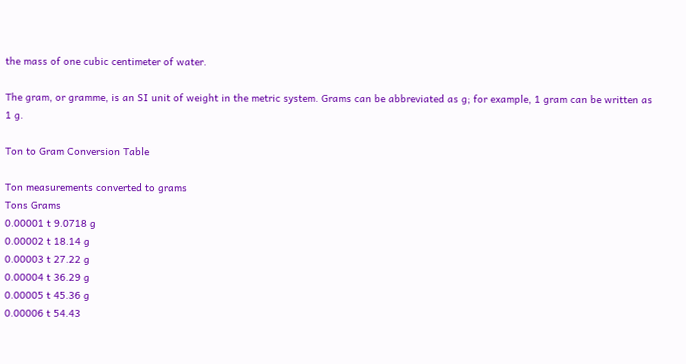the mass of one cubic centimeter of water.

The gram, or gramme, is an SI unit of weight in the metric system. Grams can be abbreviated as g; for example, 1 gram can be written as 1 g.

Ton to Gram Conversion Table

Ton measurements converted to grams
Tons Grams
0.00001 t 9.0718 g
0.00002 t 18.14 g
0.00003 t 27.22 g
0.00004 t 36.29 g
0.00005 t 45.36 g
0.00006 t 54.43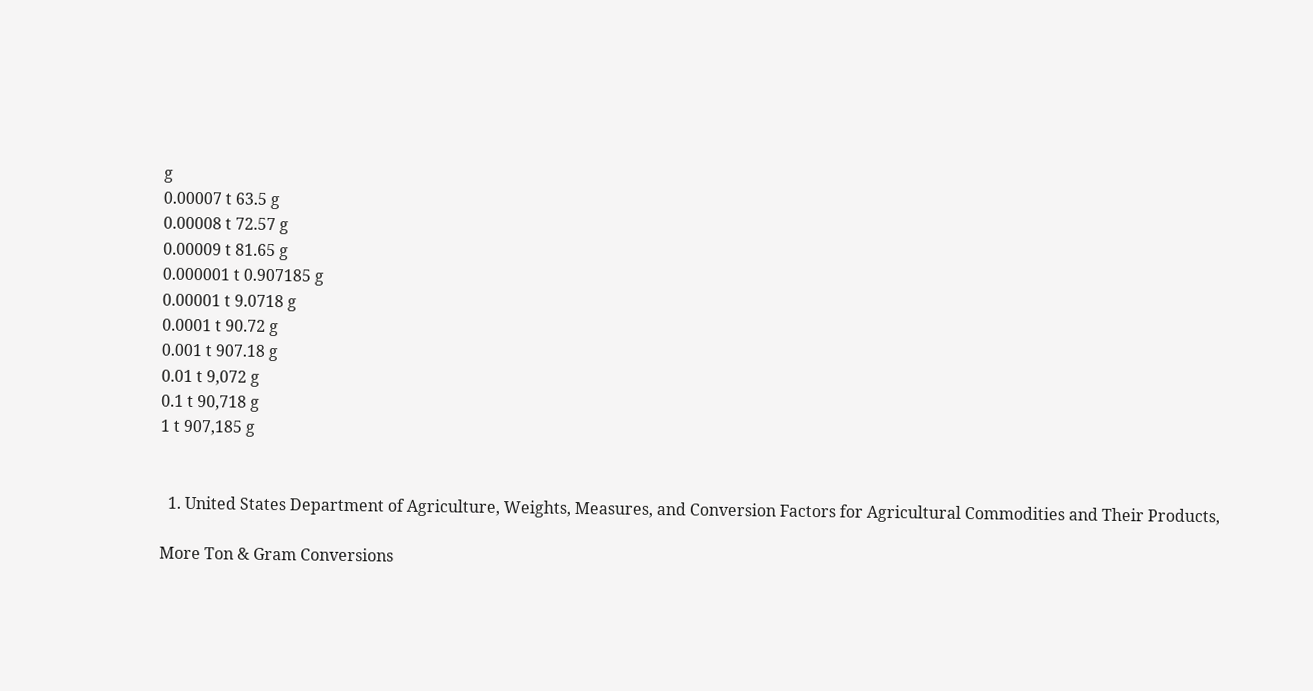g
0.00007 t 63.5 g
0.00008 t 72.57 g
0.00009 t 81.65 g
0.000001 t 0.907185 g
0.00001 t 9.0718 g
0.0001 t 90.72 g
0.001 t 907.18 g
0.01 t 9,072 g
0.1 t 90,718 g
1 t 907,185 g


  1. United States Department of Agriculture, Weights, Measures, and Conversion Factors for Agricultural Commodities and Their Products,

More Ton & Gram Conversions